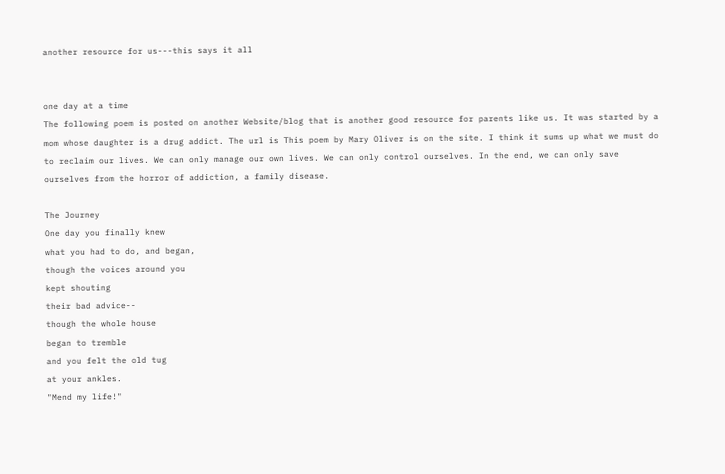another resource for us---this says it all


one day at a time
The following poem is posted on another Website/blog that is another good resource for parents like us. It was started by a mom whose daughter is a drug addict. The url is This poem by Mary Oliver is on the site. I think it sums up what we must do to reclaim our lives. We can only manage our own lives. We can only control ourselves. In the end, we can only save ourselves from the horror of addiction, a family disease.

The Journey
One day you finally knew
what you had to do, and began,
though the voices around you
kept shouting
their bad advice--
though the whole house
began to tremble
and you felt the old tug
at your ankles.
"Mend my life!"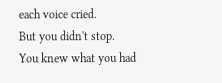each voice cried.
But you didn't stop.
You knew what you had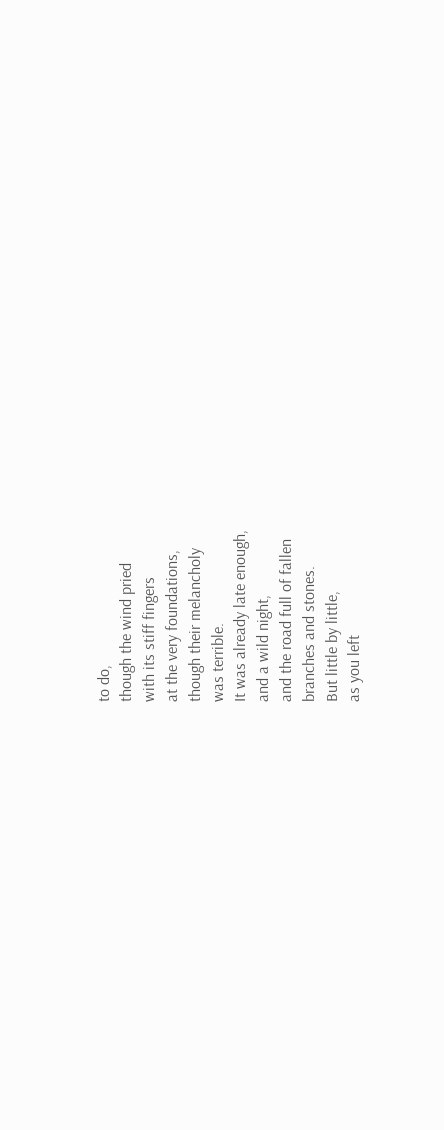to do,
though the wind pried
with its stiff fingers
at the very foundations,
though their melancholy
was terrible.
It was already late enough,
and a wild night,
and the road full of fallen
branches and stones.
But little by little,
as you left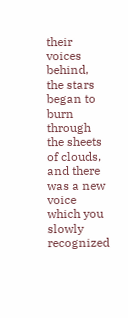their voices behind,
the stars began to burn
through the sheets of clouds,
and there was a new voice
which you slowly
recognized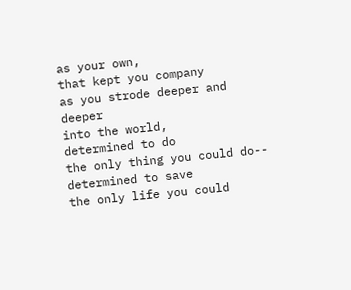as your own,
that kept you company
as you strode deeper and deeper
into the world,
determined to do
the only thing you could do--
determined to save
the only life you could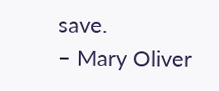save.
– Mary Oliver